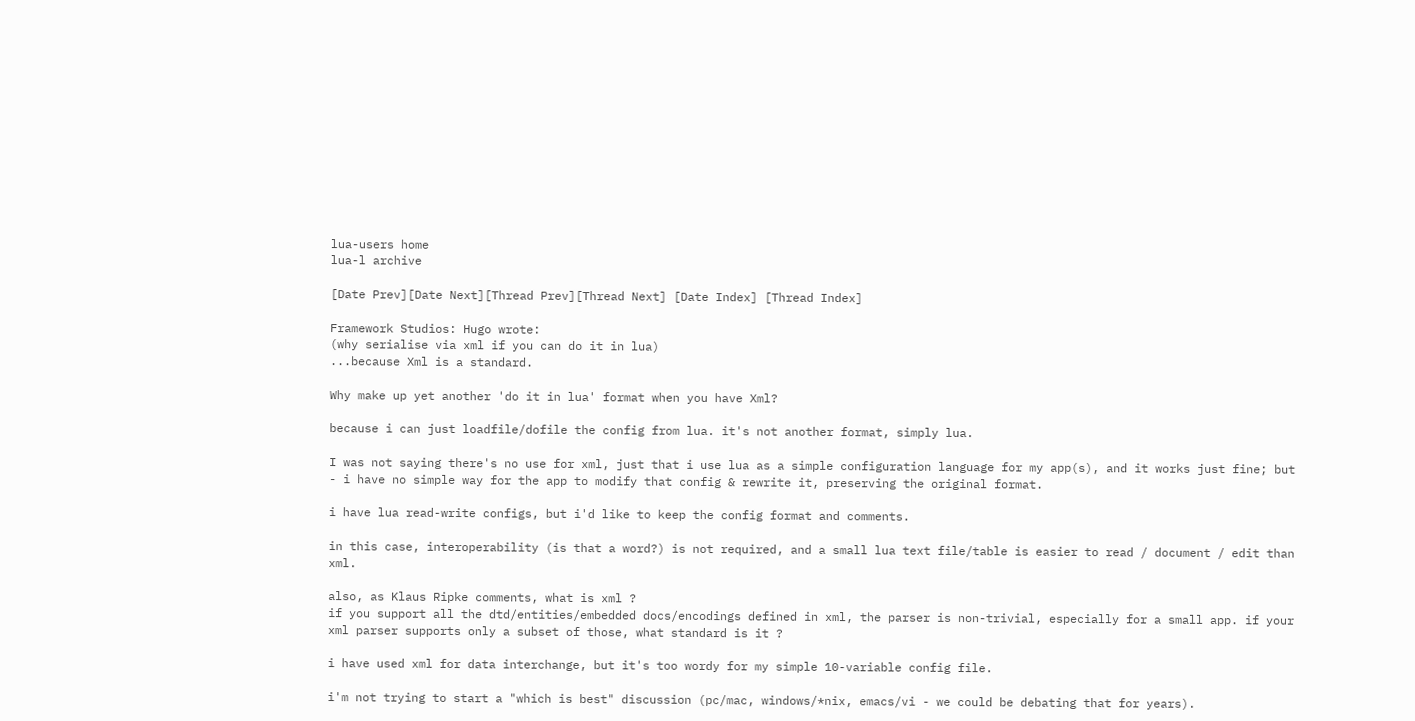lua-users home
lua-l archive

[Date Prev][Date Next][Thread Prev][Thread Next] [Date Index] [Thread Index]

Framework Studios: Hugo wrote:
(why serialise via xml if you can do it in lua)
...because Xml is a standard.

Why make up yet another 'do it in lua' format when you have Xml?

because i can just loadfile/dofile the config from lua. it's not another format, simply lua.

I was not saying there's no use for xml, just that i use lua as a simple configuration language for my app(s), and it works just fine; but - i have no simple way for the app to modify that config & rewrite it, preserving the original format.

i have lua read-write configs, but i'd like to keep the config format and comments.

in this case, interoperability (is that a word?) is not required, and a small lua text file/table is easier to read / document / edit than xml.

also, as Klaus Ripke comments, what is xml ?
if you support all the dtd/entities/embedded docs/encodings defined in xml, the parser is non-trivial, especially for a small app. if your xml parser supports only a subset of those, what standard is it ?

i have used xml for data interchange, but it's too wordy for my simple 10-variable config file.

i'm not trying to start a "which is best" discussion (pc/mac, windows/*nix, emacs/vi - we could be debating that for years).